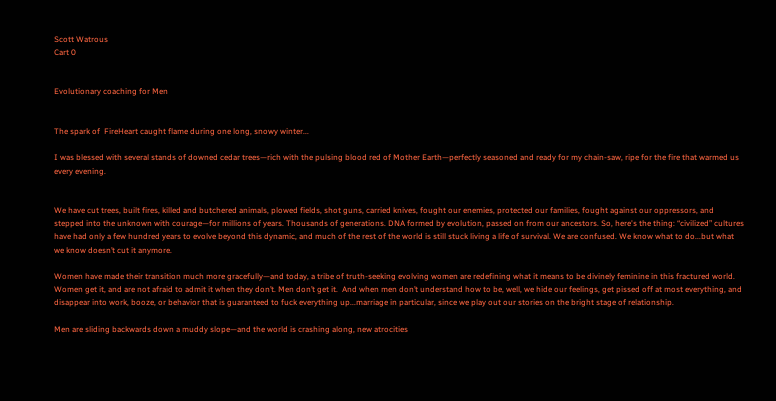Scott Watrous
Cart 0


Evolutionary coaching for Men


The spark of  FireHeart caught flame during one long, snowy winter...

I was blessed with several stands of downed cedar trees—rich with the pulsing blood red of Mother Earth—perfectly seasoned and ready for my chain-saw, ripe for the fire that warmed us every evening.


We have cut trees, built fires, killed and butchered animals, plowed fields, shot guns, carried knives, fought our enemies, protected our families, fought against our oppressors, and stepped into the unknown with courage—for millions of years. Thousands of generations. DNA formed by evolution, passed on from our ancestors. So, here's the thing: “civilized” cultures have had only a few hundred years to evolve beyond this dynamic, and much of the rest of the world is still stuck living a life of survival. We are confused. We know what to do...but what we know doesn’t cut it anymore.

Women have made their transition much more gracefully—and today, a tribe of truth-seeking evolving women are redefining what it means to be divinely feminine in this fractured world. Women get it, and are not afraid to admit it when they don’t. Men don’t get it.  And when men don’t understand how to be, well, we hide our feelings, get pissed off at most everything, and disappear into work, booze, or behavior that is guaranteed to fuck everything up...marriage in particular, since we play out our stories on the bright stage of relationship.

Men are sliding backwards down a muddy slope—and the world is crashing along, new atrocities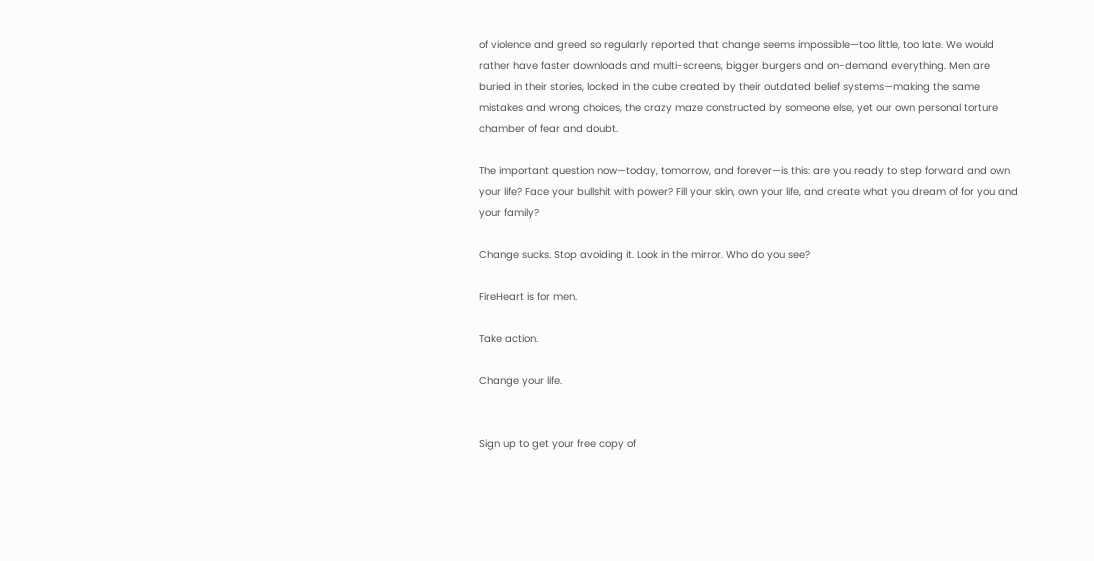of violence and greed so regularly reported that change seems impossible—too little, too late. We would rather have faster downloads and multi-screens, bigger burgers and on-demand everything. Men are buried in their stories, locked in the cube created by their outdated belief systems—making the same mistakes and wrong choices, the crazy maze constructed by someone else, yet our own personal torture chamber of fear and doubt.

The important question now—today, tomorrow, and forever—is this: are you ready to step forward and own your life? Face your bullshit with power? Fill your skin, own your life, and create what you dream of for you and your family?

Change sucks. Stop avoiding it. Look in the mirror. Who do you see?

FireHeart is for men.

Take action.

Change your life.


Sign up to get your free copy of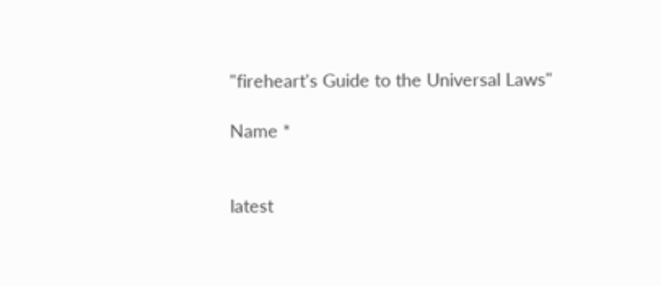"fireheart's Guide to the Universal Laws"

Name *


latest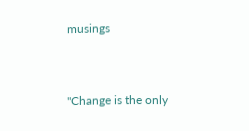musings


"Change is the only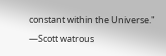constant within the Universe."

—Scott watrous